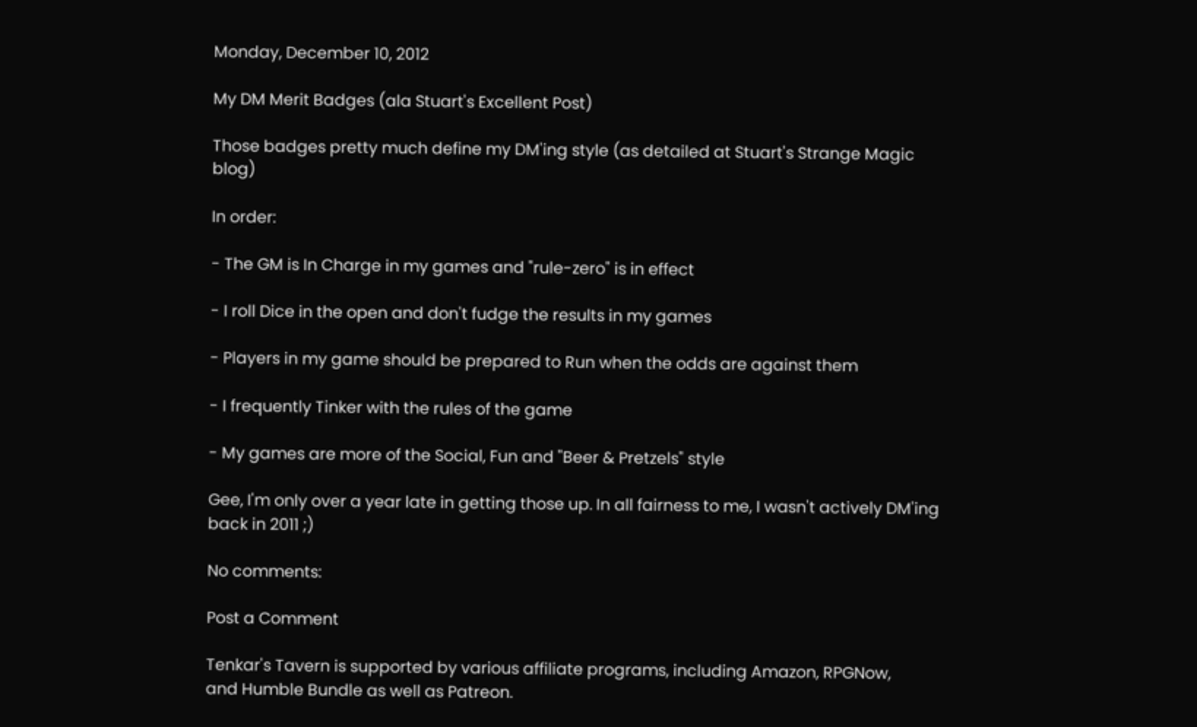Monday, December 10, 2012

My DM Merit Badges (ala Stuart's Excellent Post)

Those badges pretty much define my DM'ing style (as detailed at Stuart's Strange Magic blog)

In order:

- The GM is In Charge in my games and "rule-zero" is in effect

- I roll Dice in the open and don't fudge the results in my games

- Players in my game should be prepared to Run when the odds are against them

- I frequently Tinker with the rules of the game

- My games are more of the Social, Fun and "Beer & Pretzels" style

Gee, I'm only over a year late in getting those up. In all fairness to me, I wasn't actively DM'ing back in 2011 ;)

No comments:

Post a Comment

Tenkar's Tavern is supported by various affiliate programs, including Amazon, RPGNow,
and Humble Bundle as well as Patreon.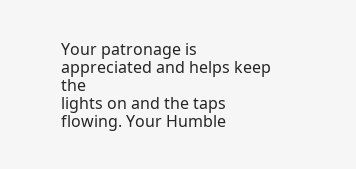Your patronage is appreciated and helps keep the
lights on and the taps flowing. Your Humble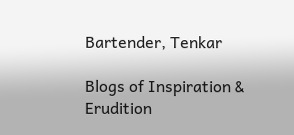Bartender, Tenkar

Blogs of Inspiration & Erudition